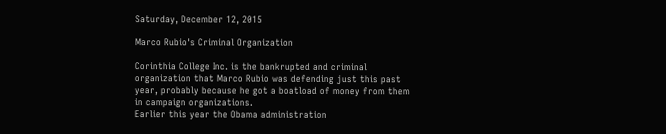Saturday, December 12, 2015

Marco Rubio's Criminal Organization

Corinthia College Inc. is the bankrupted and criminal organization that Marco Rubio was defending just this past year, probably because he got a boatload of money from them in campaign organizations.
Earlier this year the Obama administration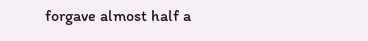forgave almost half a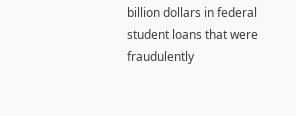billion dollars in federal student loans that were fraudulently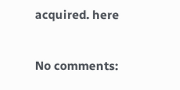acquired. here

No comments: